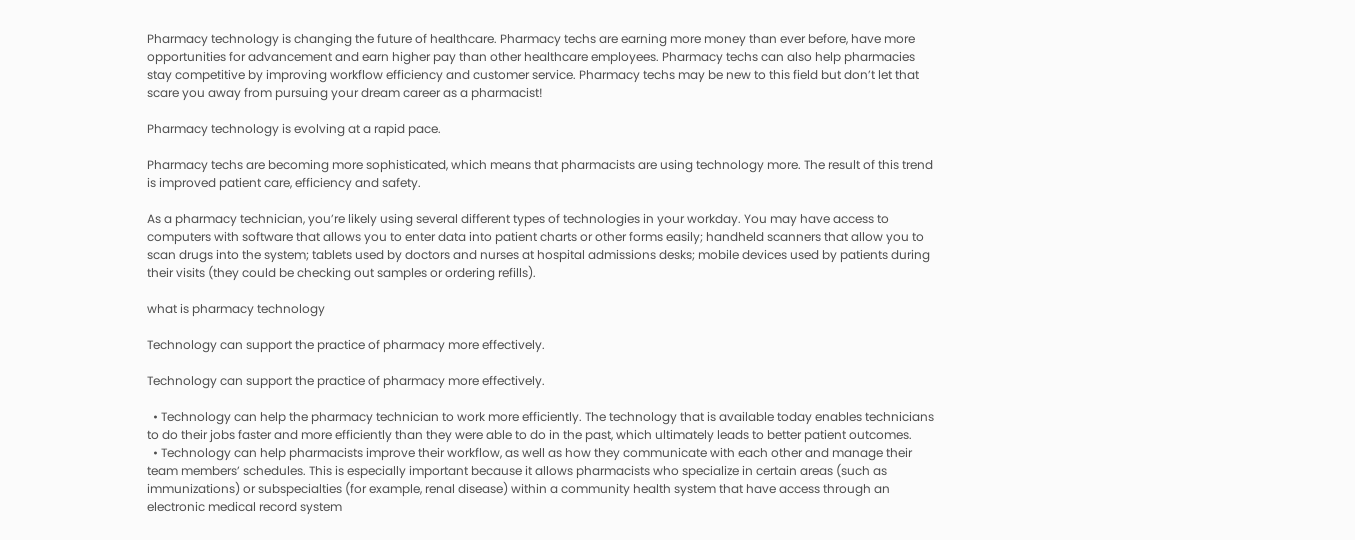Pharmacy technology is changing the future of healthcare. Pharmacy techs are earning more money than ever before, have more opportunities for advancement and earn higher pay than other healthcare employees. Pharmacy techs can also help pharmacies stay competitive by improving workflow efficiency and customer service. Pharmacy techs may be new to this field but don’t let that scare you away from pursuing your dream career as a pharmacist!

Pharmacy technology is evolving at a rapid pace.

Pharmacy techs are becoming more sophisticated, which means that pharmacists are using technology more. The result of this trend is improved patient care, efficiency and safety.

As a pharmacy technician, you’re likely using several different types of technologies in your workday. You may have access to computers with software that allows you to enter data into patient charts or other forms easily; handheld scanners that allow you to scan drugs into the system; tablets used by doctors and nurses at hospital admissions desks; mobile devices used by patients during their visits (they could be checking out samples or ordering refills).

what is pharmacy technology

Technology can support the practice of pharmacy more effectively.

Technology can support the practice of pharmacy more effectively.

  • Technology can help the pharmacy technician to work more efficiently. The technology that is available today enables technicians to do their jobs faster and more efficiently than they were able to do in the past, which ultimately leads to better patient outcomes.
  • Technology can help pharmacists improve their workflow, as well as how they communicate with each other and manage their team members’ schedules. This is especially important because it allows pharmacists who specialize in certain areas (such as immunizations) or subspecialties (for example, renal disease) within a community health system that have access through an electronic medical record system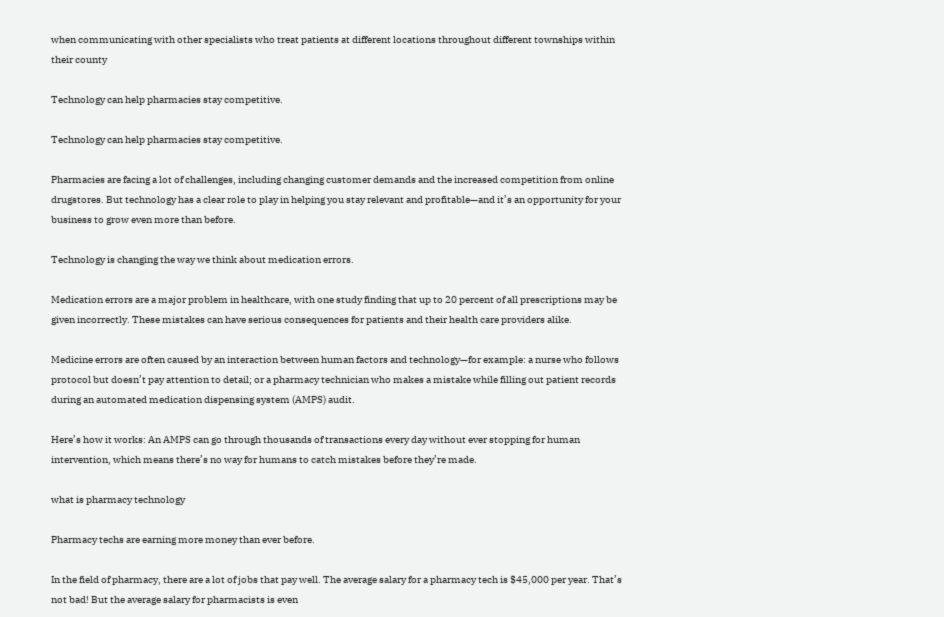when communicating with other specialists who treat patients at different locations throughout different townships within their county

Technology can help pharmacies stay competitive.

Technology can help pharmacies stay competitive.

Pharmacies are facing a lot of challenges, including changing customer demands and the increased competition from online drugstores. But technology has a clear role to play in helping you stay relevant and profitable—and it’s an opportunity for your business to grow even more than before.

Technology is changing the way we think about medication errors.

Medication errors are a major problem in healthcare, with one study finding that up to 20 percent of all prescriptions may be given incorrectly. These mistakes can have serious consequences for patients and their health care providers alike.

Medicine errors are often caused by an interaction between human factors and technology—for example: a nurse who follows protocol but doesn’t pay attention to detail; or a pharmacy technician who makes a mistake while filling out patient records during an automated medication dispensing system (AMPS) audit.

Here’s how it works: An AMPS can go through thousands of transactions every day without ever stopping for human intervention, which means there’s no way for humans to catch mistakes before they’re made.

what is pharmacy technology

Pharmacy techs are earning more money than ever before.

In the field of pharmacy, there are a lot of jobs that pay well. The average salary for a pharmacy tech is $45,000 per year. That’s not bad! But the average salary for pharmacists is even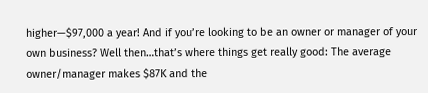higher—$97,000 a year! And if you’re looking to be an owner or manager of your own business? Well then…that’s where things get really good: The average owner/manager makes $87K and the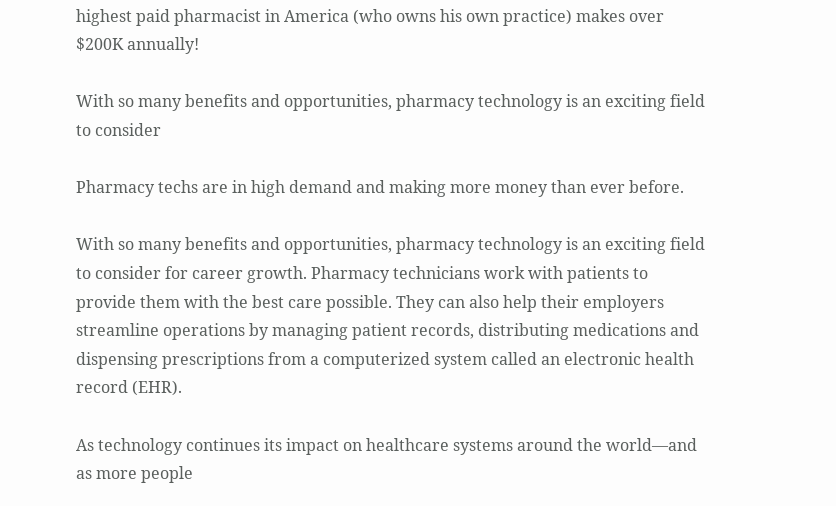highest paid pharmacist in America (who owns his own practice) makes over $200K annually!

With so many benefits and opportunities, pharmacy technology is an exciting field to consider

Pharmacy techs are in high demand and making more money than ever before.

With so many benefits and opportunities, pharmacy technology is an exciting field to consider for career growth. Pharmacy technicians work with patients to provide them with the best care possible. They can also help their employers streamline operations by managing patient records, distributing medications and dispensing prescriptions from a computerized system called an electronic health record (EHR).

As technology continues its impact on healthcare systems around the world—and as more people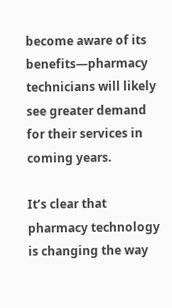become aware of its benefits—pharmacy technicians will likely see greater demand for their services in coming years.

It’s clear that pharmacy technology is changing the way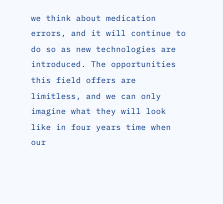we think about medication errors, and it will continue to do so as new technologies are introduced. The opportunities this field offers are limitless, and we can only imagine what they will look like in four years time when our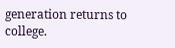generation returns to college.